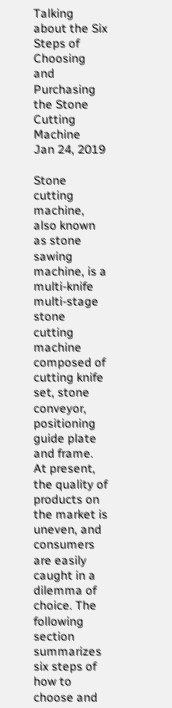Talking about the Six Steps of Choosing and Purchasing the Stone Cutting Machine
Jan 24, 2019

Stone cutting machine, also known as stone sawing machine, is a multi-knife multi-stage stone cutting machine composed of cutting knife set, stone conveyor, positioning guide plate and frame. At present, the quality of products on the market is uneven, and consumers are easily caught in a dilemma of choice. The following section summarizes six steps of how to choose and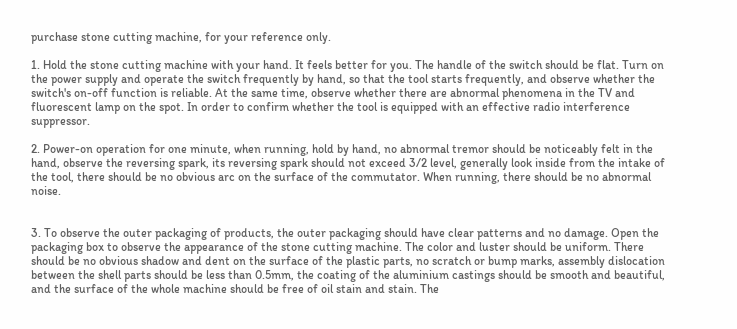purchase stone cutting machine, for your reference only.

1. Hold the stone cutting machine with your hand. It feels better for you. The handle of the switch should be flat. Turn on the power supply and operate the switch frequently by hand, so that the tool starts frequently, and observe whether the switch's on-off function is reliable. At the same time, observe whether there are abnormal phenomena in the TV and fluorescent lamp on the spot. In order to confirm whether the tool is equipped with an effective radio interference suppressor.

2. Power-on operation for one minute, when running, hold by hand, no abnormal tremor should be noticeably felt in the hand, observe the reversing spark, its reversing spark should not exceed 3/2 level, generally look inside from the intake of the tool, there should be no obvious arc on the surface of the commutator. When running, there should be no abnormal noise.


3. To observe the outer packaging of products, the outer packaging should have clear patterns and no damage. Open the packaging box to observe the appearance of the stone cutting machine. The color and luster should be uniform. There should be no obvious shadow and dent on the surface of the plastic parts, no scratch or bump marks, assembly dislocation between the shell parts should be less than 0.5mm, the coating of the aluminium castings should be smooth and beautiful, and the surface of the whole machine should be free of oil stain and stain. The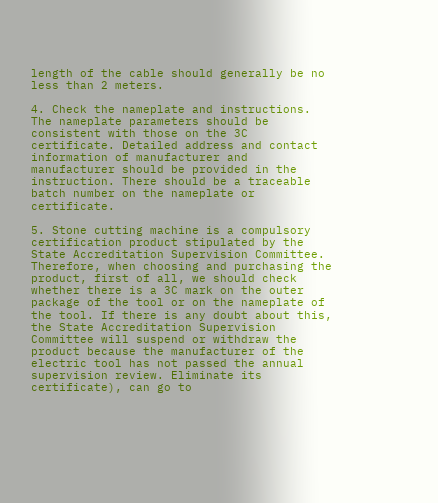length of the cable should generally be no less than 2 meters.

4. Check the nameplate and instructions. The nameplate parameters should be consistent with those on the 3C certificate. Detailed address and contact information of manufacturer and manufacturer should be provided in the instruction. There should be a traceable batch number on the nameplate or certificate.

5. Stone cutting machine is a compulsory certification product stipulated by the State Accreditation Supervision Committee. Therefore, when choosing and purchasing the product, first of all, we should check whether there is a 3C mark on the outer package of the tool or on the nameplate of the tool. If there is any doubt about this, the State Accreditation Supervision Committee will suspend or withdraw the product because the manufacturer of the electric tool has not passed the annual supervision review. Eliminate its certificate), can go to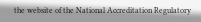the website of the National Accreditation Regulatory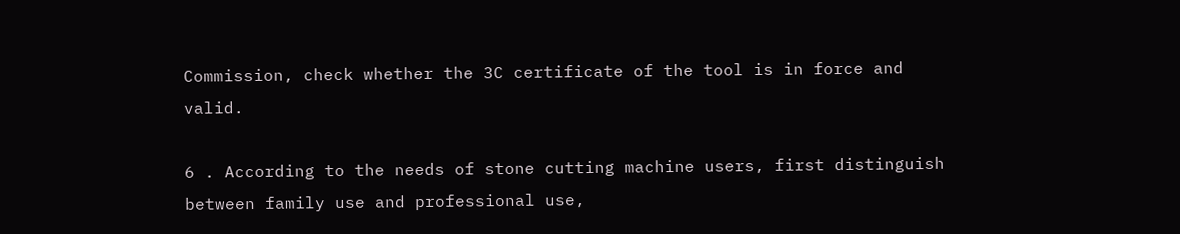Commission, check whether the 3C certificate of the tool is in force and valid.

6 . According to the needs of stone cutting machine users, first distinguish between family use and professional use,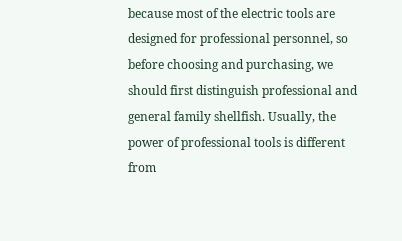because most of the electric tools are designed for professional personnel, so before choosing and purchasing, we should first distinguish professional and general family shellfish. Usually, the power of professional tools is different from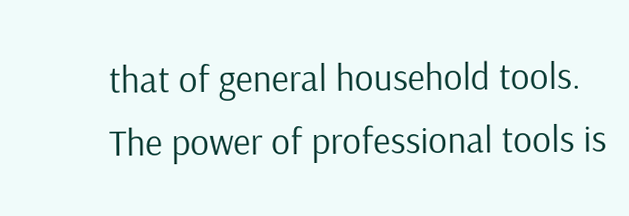that of general household tools. The power of professional tools is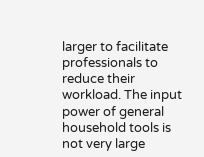larger to facilitate professionals to reduce their workload. The input power of general household tools is not very large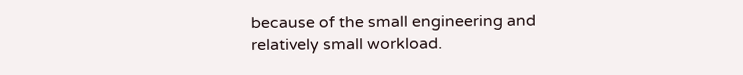because of the small engineering and relatively small workload.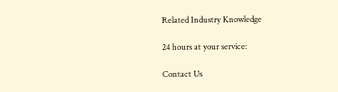Related Industry Knowledge

24 hours at your service:

Contact Us